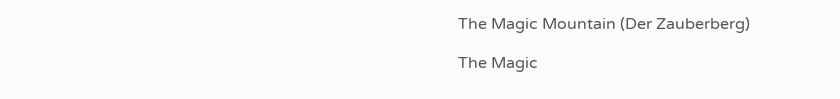The Magic Mountain (Der Zauberberg)

The Magic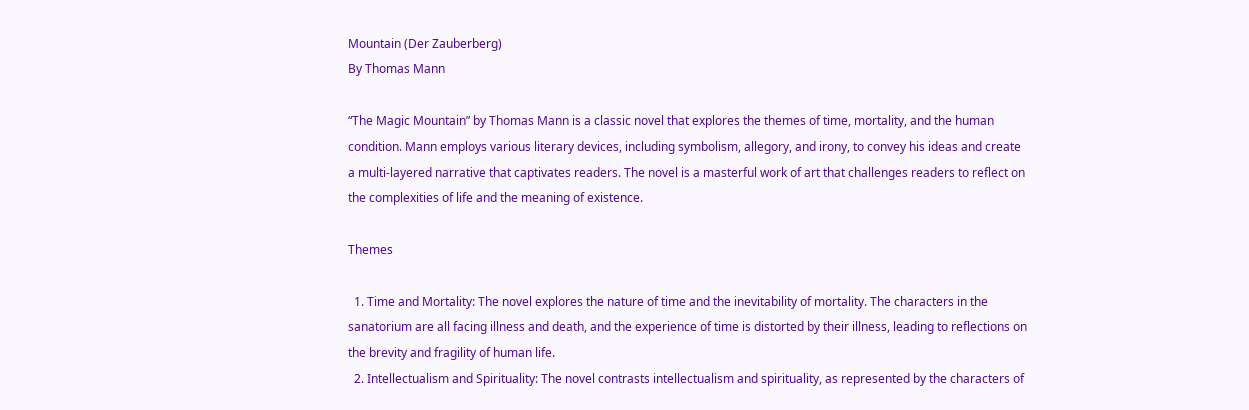Mountain (Der Zauberberg)
By Thomas Mann

“The Magic Mountain” by Thomas Mann is a classic novel that explores the themes of time, mortality, and the human condition. Mann employs various literary devices, including symbolism, allegory, and irony, to convey his ideas and create a multi-layered narrative that captivates readers. The novel is a masterful work of art that challenges readers to reflect on the complexities of life and the meaning of existence.

Themes

  1. Time and Mortality: The novel explores the nature of time and the inevitability of mortality. The characters in the sanatorium are all facing illness and death, and the experience of time is distorted by their illness, leading to reflections on the brevity and fragility of human life.
  2. Intellectualism and Spirituality: The novel contrasts intellectualism and spirituality, as represented by the characters of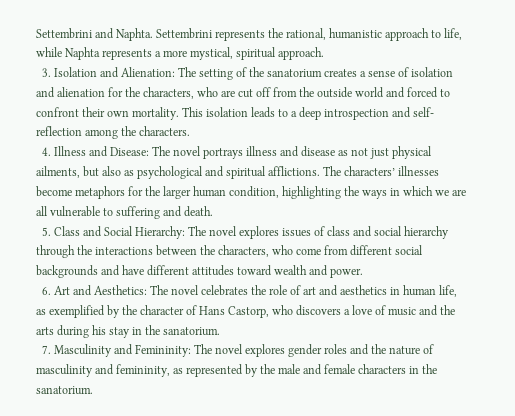Settembrini and Naphta. Settembrini represents the rational, humanistic approach to life, while Naphta represents a more mystical, spiritual approach.
  3. Isolation and Alienation: The setting of the sanatorium creates a sense of isolation and alienation for the characters, who are cut off from the outside world and forced to confront their own mortality. This isolation leads to a deep introspection and self-reflection among the characters.
  4. Illness and Disease: The novel portrays illness and disease as not just physical ailments, but also as psychological and spiritual afflictions. The characters’ illnesses become metaphors for the larger human condition, highlighting the ways in which we are all vulnerable to suffering and death.
  5. Class and Social Hierarchy: The novel explores issues of class and social hierarchy through the interactions between the characters, who come from different social backgrounds and have different attitudes toward wealth and power.
  6. Art and Aesthetics: The novel celebrates the role of art and aesthetics in human life, as exemplified by the character of Hans Castorp, who discovers a love of music and the arts during his stay in the sanatorium.
  7. Masculinity and Femininity: The novel explores gender roles and the nature of masculinity and femininity, as represented by the male and female characters in the sanatorium.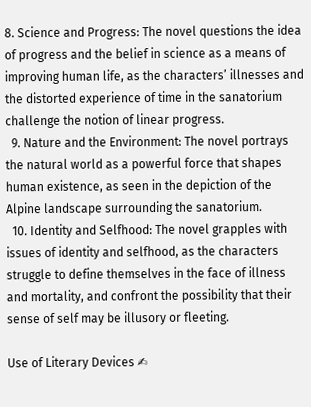8. Science and Progress: The novel questions the idea of progress and the belief in science as a means of improving human life, as the characters’ illnesses and the distorted experience of time in the sanatorium challenge the notion of linear progress.
  9. Nature and the Environment: The novel portrays the natural world as a powerful force that shapes human existence, as seen in the depiction of the Alpine landscape surrounding the sanatorium.
  10. Identity and Selfhood: The novel grapples with issues of identity and selfhood, as the characters struggle to define themselves in the face of illness and mortality, and confront the possibility that their sense of self may be illusory or fleeting.

Use of Literary Devices ✍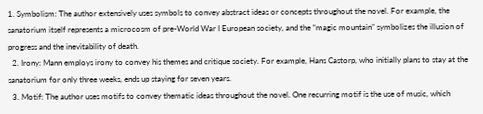1. Symbolism: The author extensively uses symbols to convey abstract ideas or concepts throughout the novel. For example, the sanatorium itself represents a microcosm of pre-World War I European society, and the “magic mountain” symbolizes the illusion of progress and the inevitability of death.
  2. Irony: Mann employs irony to convey his themes and critique society. For example, Hans Castorp, who initially plans to stay at the sanatorium for only three weeks, ends up staying for seven years.
  3. Motif: The author uses motifs to convey thematic ideas throughout the novel. One recurring motif is the use of music, which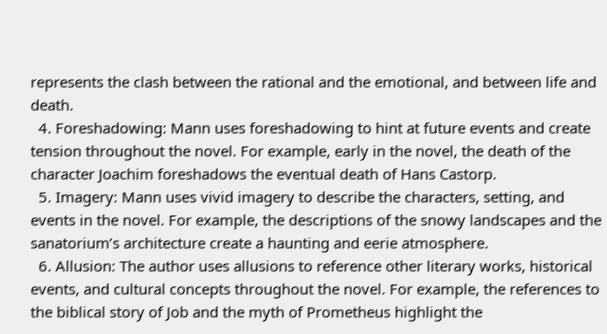represents the clash between the rational and the emotional, and between life and death.
  4. Foreshadowing: Mann uses foreshadowing to hint at future events and create tension throughout the novel. For example, early in the novel, the death of the character Joachim foreshadows the eventual death of Hans Castorp.
  5. Imagery: Mann uses vivid imagery to describe the characters, setting, and events in the novel. For example, the descriptions of the snowy landscapes and the sanatorium’s architecture create a haunting and eerie atmosphere.
  6. Allusion: The author uses allusions to reference other literary works, historical events, and cultural concepts throughout the novel. For example, the references to the biblical story of Job and the myth of Prometheus highlight the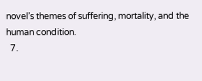novel’s themes of suffering, mortality, and the human condition.
  7.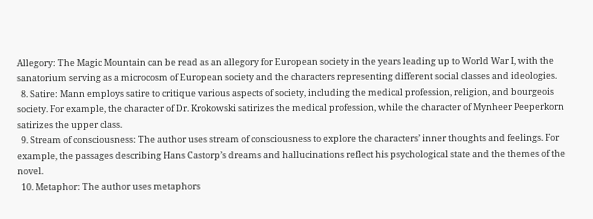Allegory: The Magic Mountain can be read as an allegory for European society in the years leading up to World War I, with the sanatorium serving as a microcosm of European society and the characters representing different social classes and ideologies.
  8. Satire: Mann employs satire to critique various aspects of society, including the medical profession, religion, and bourgeois society. For example, the character of Dr. Krokowski satirizes the medical profession, while the character of Mynheer Peeperkorn satirizes the upper class.
  9. Stream of consciousness: The author uses stream of consciousness to explore the characters’ inner thoughts and feelings. For example, the passages describing Hans Castorp’s dreams and hallucinations reflect his psychological state and the themes of the novel.
  10. Metaphor: The author uses metaphors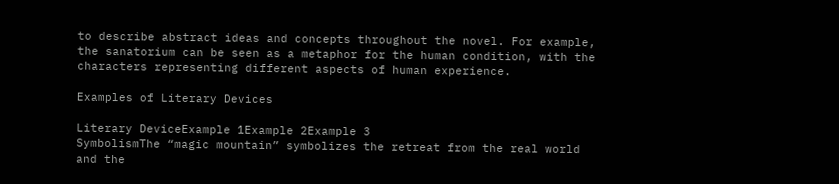to describe abstract ideas and concepts throughout the novel. For example, the sanatorium can be seen as a metaphor for the human condition, with the characters representing different aspects of human experience.

Examples of Literary Devices

Literary DeviceExample 1Example 2Example 3
SymbolismThe “magic mountain” symbolizes the retreat from the real world and the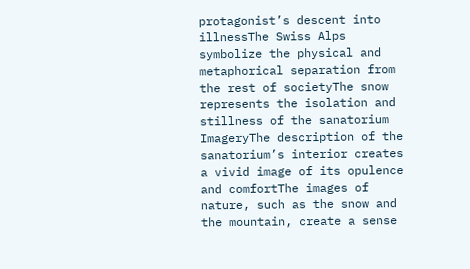protagonist’s descent into illnessThe Swiss Alps symbolize the physical and metaphorical separation from the rest of societyThe snow represents the isolation and stillness of the sanatorium
ImageryThe description of the sanatorium’s interior creates a vivid image of its opulence and comfortThe images of nature, such as the snow and the mountain, create a sense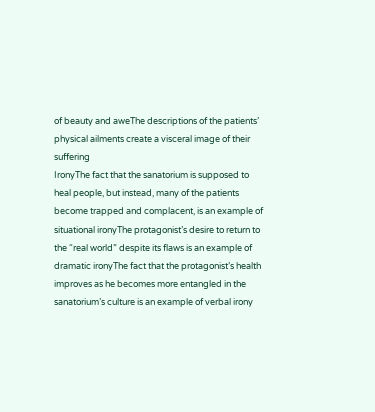of beauty and aweThe descriptions of the patients’ physical ailments create a visceral image of their suffering
IronyThe fact that the sanatorium is supposed to heal people, but instead, many of the patients become trapped and complacent, is an example of situational ironyThe protagonist’s desire to return to the “real world” despite its flaws is an example of dramatic ironyThe fact that the protagonist’s health improves as he becomes more entangled in the sanatorium’s culture is an example of verbal irony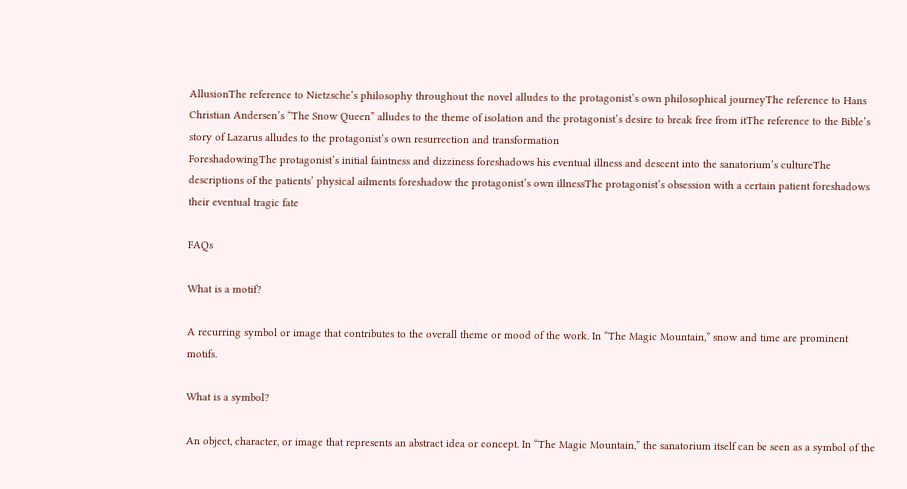AllusionThe reference to Nietzsche’s philosophy throughout the novel alludes to the protagonist’s own philosophical journeyThe reference to Hans Christian Andersen’s “The Snow Queen” alludes to the theme of isolation and the protagonist’s desire to break free from itThe reference to the Bible’s story of Lazarus alludes to the protagonist’s own resurrection and transformation
ForeshadowingThe protagonist’s initial faintness and dizziness foreshadows his eventual illness and descent into the sanatorium’s cultureThe descriptions of the patients’ physical ailments foreshadow the protagonist’s own illnessThe protagonist’s obsession with a certain patient foreshadows their eventual tragic fate

FAQs

What is a motif?

A recurring symbol or image that contributes to the overall theme or mood of the work. In “The Magic Mountain,” snow and time are prominent motifs.

What is a symbol?

An object, character, or image that represents an abstract idea or concept. In “The Magic Mountain,” the sanatorium itself can be seen as a symbol of the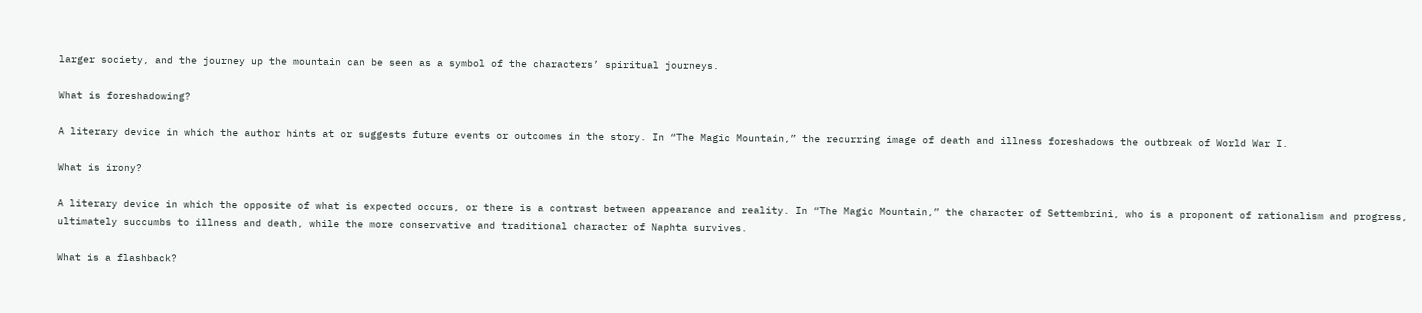larger society, and the journey up the mountain can be seen as a symbol of the characters’ spiritual journeys.

What is foreshadowing?

A literary device in which the author hints at or suggests future events or outcomes in the story. In “The Magic Mountain,” the recurring image of death and illness foreshadows the outbreak of World War I.

What is irony?

A literary device in which the opposite of what is expected occurs, or there is a contrast between appearance and reality. In “The Magic Mountain,” the character of Settembrini, who is a proponent of rationalism and progress, ultimately succumbs to illness and death, while the more conservative and traditional character of Naphta survives.

What is a flashback?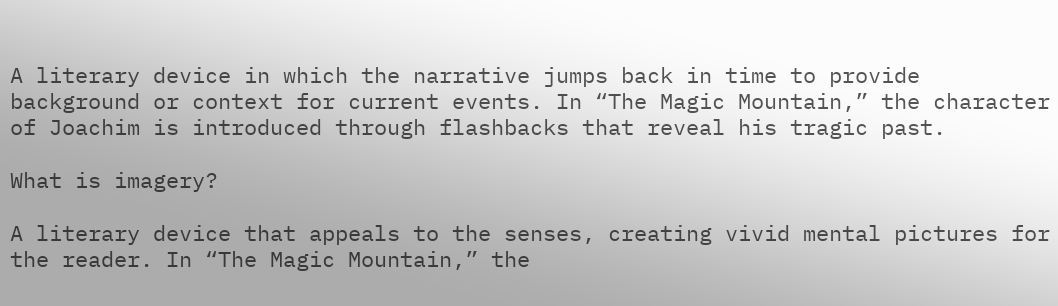A literary device in which the narrative jumps back in time to provide background or context for current events. In “The Magic Mountain,” the character of Joachim is introduced through flashbacks that reveal his tragic past.

What is imagery?

A literary device that appeals to the senses, creating vivid mental pictures for the reader. In “The Magic Mountain,” the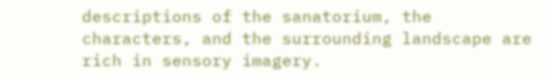descriptions of the sanatorium, the characters, and the surrounding landscape are rich in sensory imagery.